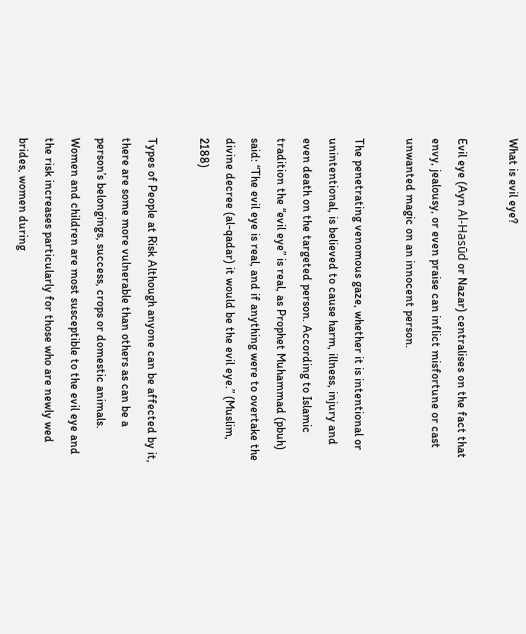What is evil eye?

Evil eye (Ayn Al-Hasūd or Nazar) centralises on the fact that envy, jealousy, or even praise can inflict misfortune or cast unwanted magic on an innocent person.

The penetrating venomous gaze, whether it is intentional or unintentional, is believed to cause harm, illness, injury and even death on the targeted person. According to Islamic tradition the “evil eye” is real, as Prophet Muhammad (pbuh) said: “The evil eye is real, and if anything were to overtake the divine decree (al-qadar) it would be the evil eye.” (Muslim, 2188)

Types of People at Risk Although anyone can be affected by it, there are some more vulnerable than others as can be a person’s belongings, success, crops or domestic animals. Women and children are most susceptible to the evil eye and the risk increases particularly for those who are newly wed brides, women during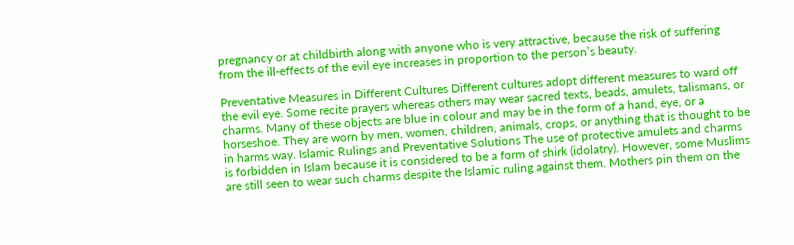pregnancy or at childbirth along with anyone who is very attractive, because the risk of suffering from the ill-effects of the evil eye increases in proportion to the person’s beauty.

Preventative Measures in Different Cultures Different cultures adopt different measures to ward off the evil eye. Some recite prayers whereas others may wear sacred texts, beads, amulets, talismans, or charms. Many of these objects are blue in colour and may be in the form of a hand, eye, or a horseshoe. They are worn by men, women, children, animals, crops, or anything that is thought to be in harms way. Islamic Rulings and Preventative Solutions The use of protective amulets and charms is forbidden in Islam because it is considered to be a form of shirk (idolatry). However, some Muslims are still seen to wear such charms despite the Islamic ruling against them. Mothers pin them on the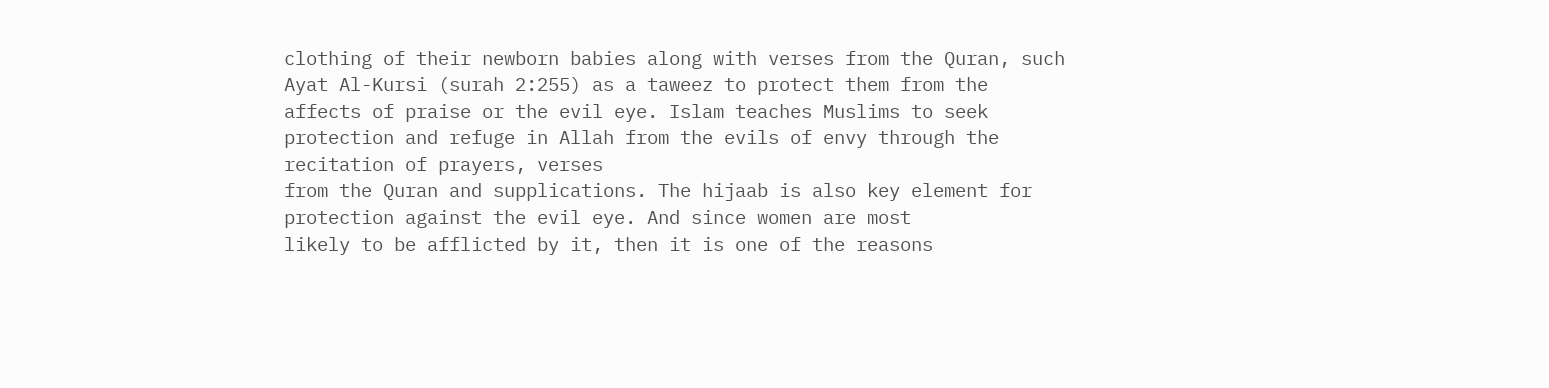clothing of their newborn babies along with verses from the Quran, such Ayat Al-Kursi (surah 2:255) as a taweez to protect them from the
affects of praise or the evil eye. Islam teaches Muslims to seek protection and refuge in Allah from the evils of envy through the recitation of prayers, verses
from the Quran and supplications. The hijaab is also key element for protection against the evil eye. And since women are most
likely to be afflicted by it, then it is one of the reasons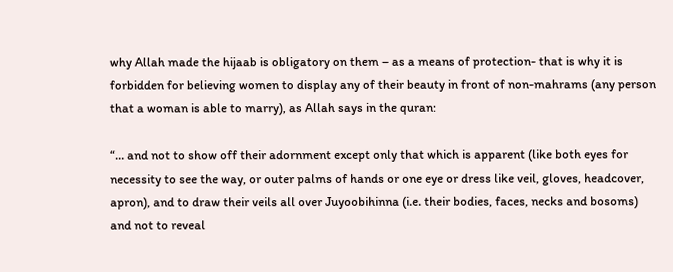why Allah made the hijaab is obligatory on them – as a means of protection- that is why it is forbidden for believing women to display any of their beauty in front of non-mahrams (any person that a woman is able to marry), as Allah says in the quran:

“… and not to show off their adornment except only that which is apparent (like both eyes for necessity to see the way, or outer palms of hands or one eye or dress like veil, gloves, headcover, apron), and to draw their veils all over Juyoobihinna (i.e. their bodies, faces, necks and bosoms) and not to reveal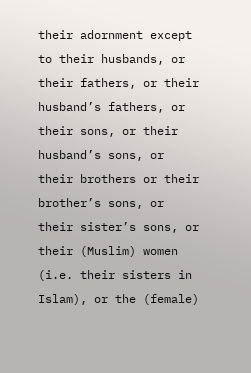their adornment except to their husbands, or their fathers, or their husband’s fathers, or their sons, or their husband’s sons, or their brothers or their brother’s sons, or their sister’s sons, or their (Muslim) women (i.e. their sisters in Islam), or the (female)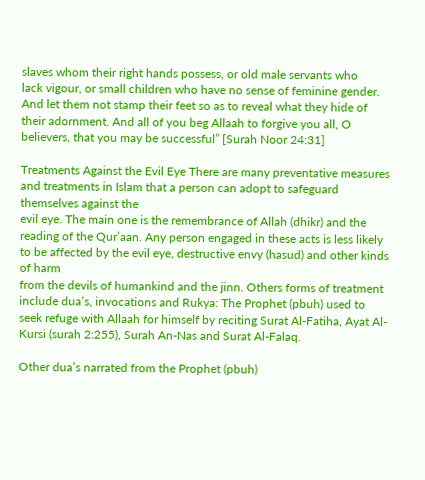slaves whom their right hands possess, or old male servants who
lack vigour, or small children who have no sense of feminine gender. And let them not stamp their feet so as to reveal what they hide of their adornment. And all of you beg Allaah to forgive you all, O believers, that you may be successful” [Surah Noor 24:31]

Treatments Against the Evil Eye There are many preventative measures and treatments in Islam that a person can adopt to safeguard themselves against the
evil eye. The main one is the remembrance of Allah (dhikr) and the reading of the Qur’aan. Any person engaged in these acts is less likely to be affected by the evil eye, destructive envy (hasud) and other kinds of harm
from the devils of humankind and the jinn. Others forms of treatment include dua’s, invocations and Rukya: The Prophet (pbuh) used to seek refuge with Allaah for himself by reciting Surat Al-Fatiha, Ayat Al-Kursi (surah 2:255), Surah An-Nas and Surat Al-Falaq.

Other dua’s narrated from the Prophet (pbuh)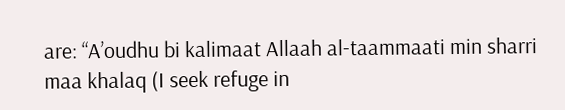are: “A’oudhu bi kalimaat Allaah al-taammaati min sharri maa khalaq (I seek refuge in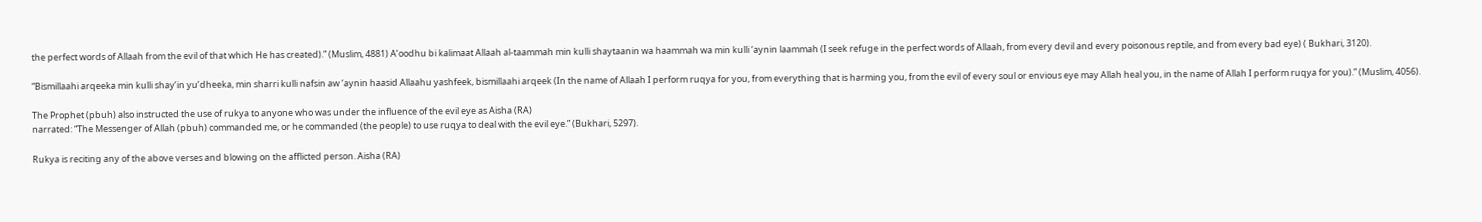the perfect words of Allaah from the evil of that which He has created).” (Muslim, 4881) A’oodhu bi kalimaat Allaah al-taammah min kulli shaytaanin wa haammah wa min kulli ‘aynin laammah (I seek refuge in the perfect words of Allaah, from every devil and every poisonous reptile, and from every bad eye) ( Bukhari, 3120).

“Bismillaahi arqeeka min kulli shay’in yu’dheeka, min sharri kulli nafsin aw ‘aynin haasid Allaahu yashfeek, bismillaahi arqeek (In the name of Allaah I perform ruqya for you, from everything that is harming you, from the evil of every soul or envious eye may Allah heal you, in the name of Allah I perform ruqya for you).” (Muslim, 4056).

The Prophet (pbuh) also instructed the use of rukya to anyone who was under the influence of the evil eye as Aisha (RA)
narrated: “The Messenger of Allah (pbuh) commanded me, or he commanded (the people) to use ruqya to deal with the evil eye.” (Bukhari, 5297).

Rukya is reciting any of the above verses and blowing on the afflicted person. Aisha (RA)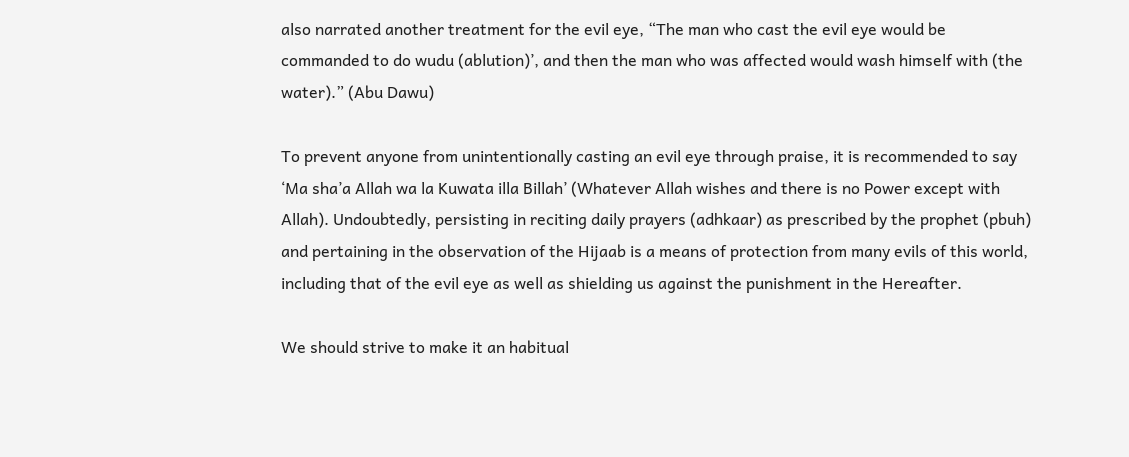also narrated another treatment for the evil eye, “The man who cast the evil eye would be commanded to do wudu (ablution)’, and then the man who was affected would wash himself with (the water).” (Abu Dawu)

To prevent anyone from unintentionally casting an evil eye through praise, it is recommended to say ‘Ma sha’a Allah wa la Kuwata illa Billah’ (Whatever Allah wishes and there is no Power except with Allah). Undoubtedly, persisting in reciting daily prayers (adhkaar) as prescribed by the prophet (pbuh) and pertaining in the observation of the Hijaab is a means of protection from many evils of this world, including that of the evil eye as well as shielding us against the punishment in the Hereafter.

We should strive to make it an habitual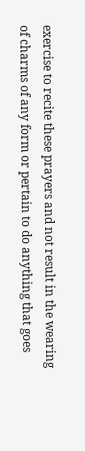exercise to recite these prayers and not result in the wearing of charms of any form or pertain to do anything that goes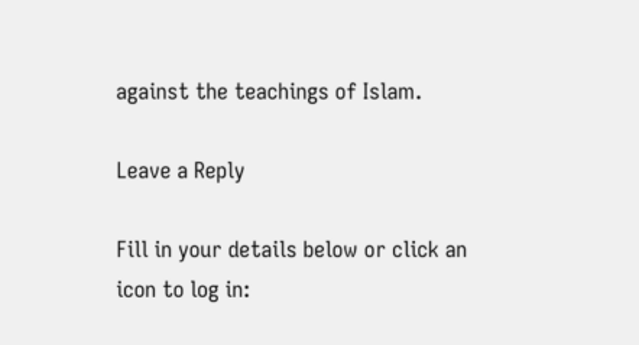against the teachings of Islam.

Leave a Reply

Fill in your details below or click an icon to log in: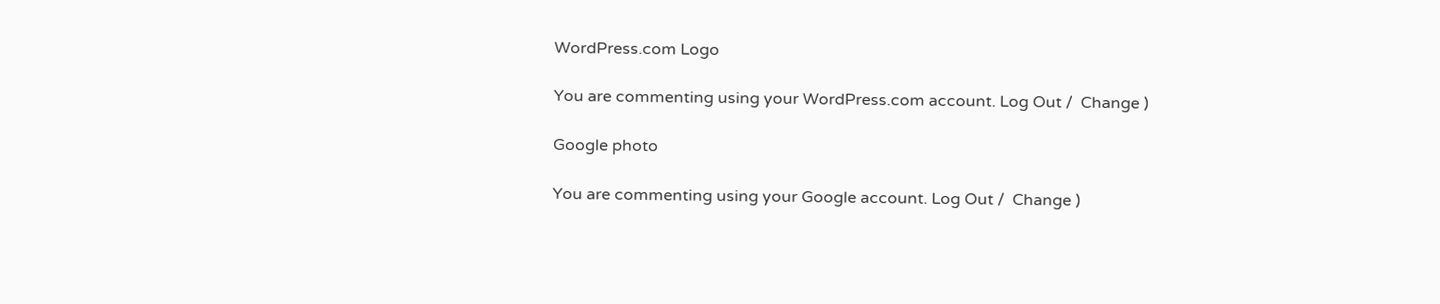WordPress.com Logo

You are commenting using your WordPress.com account. Log Out /  Change )

Google photo

You are commenting using your Google account. Log Out /  Change )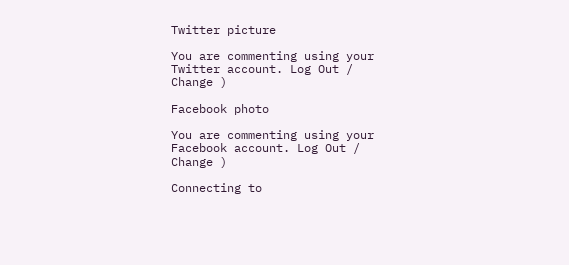Twitter picture

You are commenting using your Twitter account. Log Out /  Change )

Facebook photo

You are commenting using your Facebook account. Log Out /  Change )

Connecting to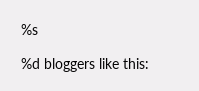%s

%d bloggers like this: